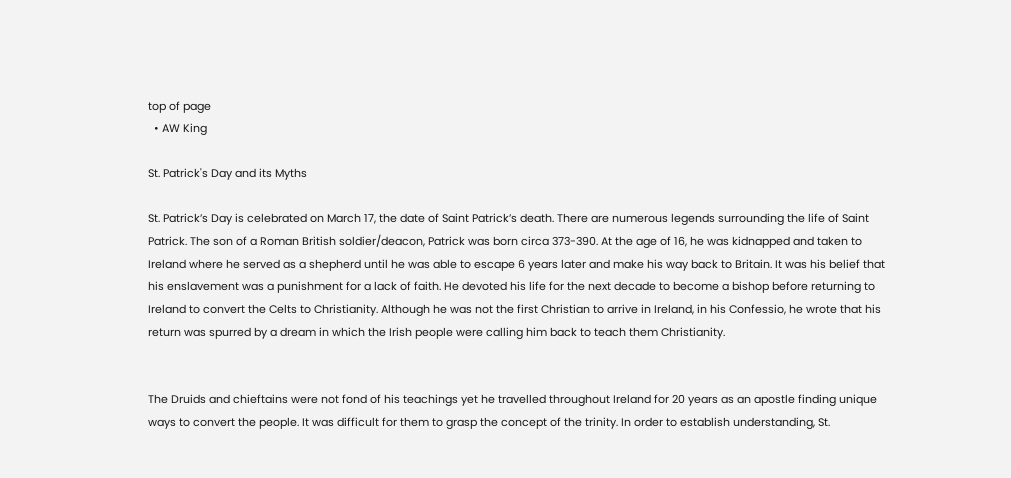top of page
  • AW King

St. Patrick's Day and its Myths

St. Patrick’s Day is celebrated on March 17, the date of Saint Patrick’s death. There are numerous legends surrounding the life of Saint Patrick. The son of a Roman British soldier/deacon, Patrick was born circa 373-390. At the age of 16, he was kidnapped and taken to Ireland where he served as a shepherd until he was able to escape 6 years later and make his way back to Britain. It was his belief that his enslavement was a punishment for a lack of faith. He devoted his life for the next decade to become a bishop before returning to Ireland to convert the Celts to Christianity. Although he was not the first Christian to arrive in Ireland, in his Confessio, he wrote that his return was spurred by a dream in which the Irish people were calling him back to teach them Christianity.


The Druids and chieftains were not fond of his teachings yet he travelled throughout Ireland for 20 years as an apostle finding unique ways to convert the people. It was difficult for them to grasp the concept of the trinity. In order to establish understanding, St.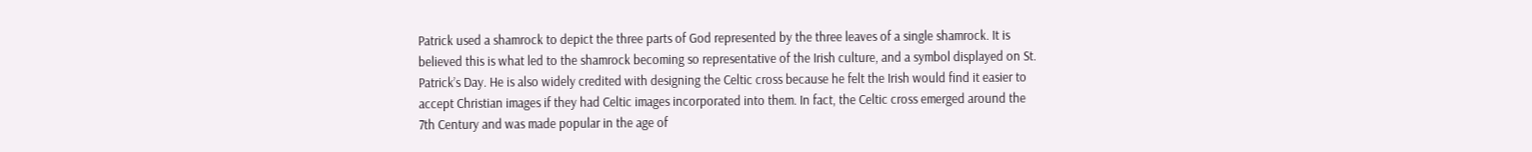Patrick used a shamrock to depict the three parts of God represented by the three leaves of a single shamrock. It is believed this is what led to the shamrock becoming so representative of the Irish culture, and a symbol displayed on St. Patrick’s Day. He is also widely credited with designing the Celtic cross because he felt the Irish would find it easier to accept Christian images if they had Celtic images incorporated into them. In fact, the Celtic cross emerged around the 7th Century and was made popular in the age of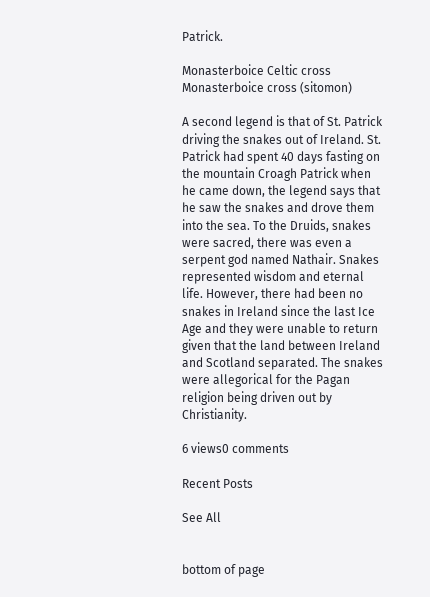Patrick.

Monasterboice Celtic cross
Monasterboice cross (sitomon)

A second legend is that of St. Patrick driving the snakes out of Ireland. St. Patrick had spent 40 days fasting on the mountain Croagh Patrick when he came down, the legend says that he saw the snakes and drove them into the sea. To the Druids, snakes were sacred, there was even a serpent god named Nathair. Snakes represented wisdom and eternal life. However, there had been no snakes in Ireland since the last Ice Age and they were unable to return given that the land between Ireland and Scotland separated. The snakes were allegorical for the Pagan religion being driven out by Christianity.

6 views0 comments

Recent Posts

See All


bottom of page